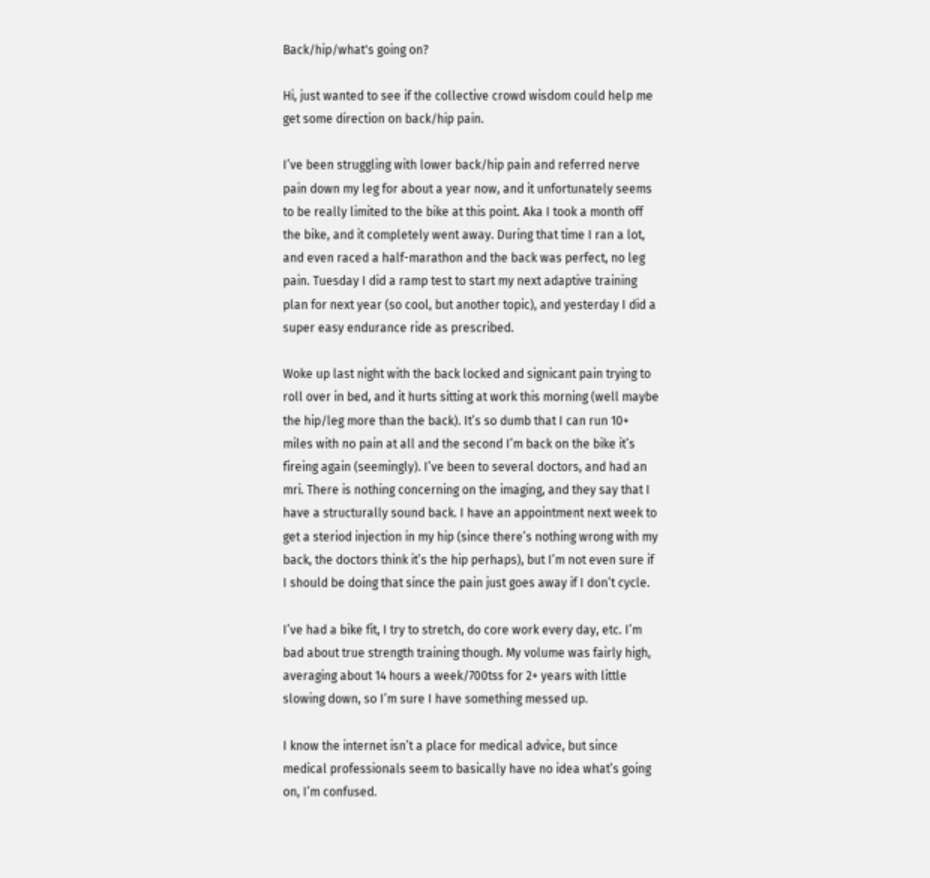Back/hip/what's going on?

Hi, just wanted to see if the collective crowd wisdom could help me get some direction on back/hip pain.

I’ve been struggling with lower back/hip pain and referred nerve pain down my leg for about a year now, and it unfortunately seems to be really limited to the bike at this point. Aka I took a month off the bike, and it completely went away. During that time I ran a lot, and even raced a half-marathon and the back was perfect, no leg pain. Tuesday I did a ramp test to start my next adaptive training plan for next year (so cool, but another topic), and yesterday I did a super easy endurance ride as prescribed.

Woke up last night with the back locked and signicant pain trying to roll over in bed, and it hurts sitting at work this morning (well maybe the hip/leg more than the back). It’s so dumb that I can run 10+ miles with no pain at all and the second I’m back on the bike it’s fireing again (seemingly). I’ve been to several doctors, and had an mri. There is nothing concerning on the imaging, and they say that I have a structurally sound back. I have an appointment next week to get a steriod injection in my hip (since there’s nothing wrong with my back, the doctors think it’s the hip perhaps), but I’m not even sure if I should be doing that since the pain just goes away if I don’t cycle.

I’ve had a bike fit, I try to stretch, do core work every day, etc. I’m bad about true strength training though. My volume was fairly high, averaging about 14 hours a week/700tss for 2+ years with little slowing down, so I’m sure I have something messed up.

I know the internet isn’t a place for medical advice, but since medical professionals seem to basically have no idea what’s going on, I’m confused.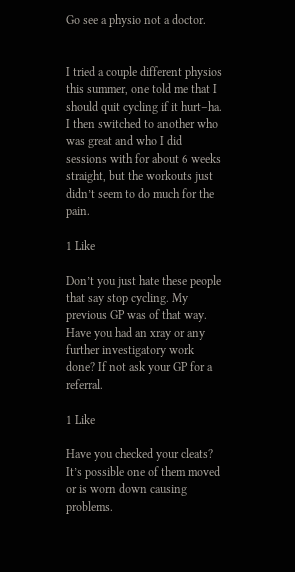Go see a physio not a doctor.


I tried a couple different physios this summer, one told me that I should quit cycling if it hurt–ha. I then switched to another who was great and who I did sessions with for about 6 weeks straight, but the workouts just didn’t seem to do much for the pain.

1 Like

Don’t you just hate these people that say stop cycling. My previous GP was of that way. Have you had an xray or any further investigatory work done? If not ask your GP for a referral.

1 Like

Have you checked your cleats? It’s possible one of them moved or is worn down causing problems.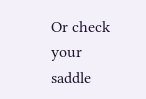Or check your saddle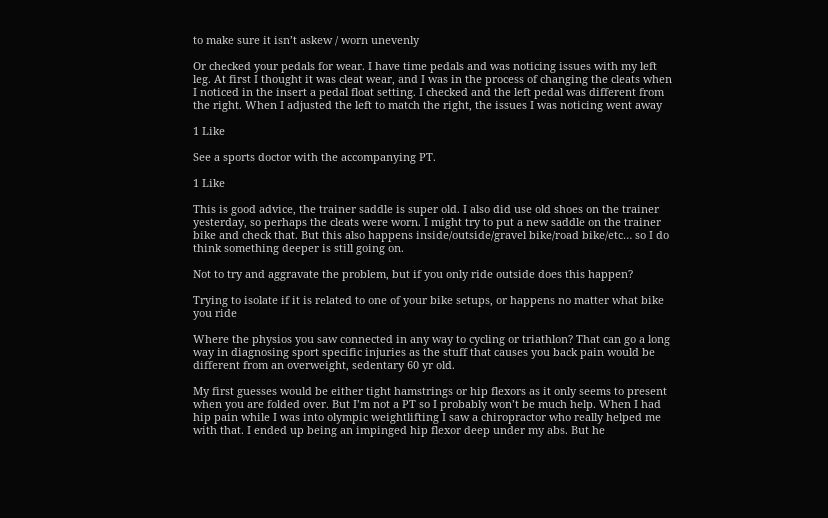to make sure it isn’t askew / worn unevenly

Or checked your pedals for wear. I have time pedals and was noticing issues with my left leg. At first I thought it was cleat wear, and I was in the process of changing the cleats when I noticed in the insert a pedal float setting. I checked and the left pedal was different from the right. When I adjusted the left to match the right, the issues I was noticing went away

1 Like

See a sports doctor with the accompanying PT.

1 Like

This is good advice, the trainer saddle is super old. I also did use old shoes on the trainer yesterday, so perhaps the cleats were worn. I might try to put a new saddle on the trainer bike and check that. But this also happens inside/outside/gravel bike/road bike/etc… so I do think something deeper is still going on.

Not to try and aggravate the problem, but if you only ride outside does this happen?

Trying to isolate if it is related to one of your bike setups, or happens no matter what bike you ride

Where the physios you saw connected in any way to cycling or triathlon? That can go a long way in diagnosing sport specific injuries as the stuff that causes you back pain would be different from an overweight, sedentary 60 yr old.

My first guesses would be either tight hamstrings or hip flexors as it only seems to present when you are folded over. But I’m not a PT so I probably won’t be much help. When I had hip pain while I was into olympic weightlifting I saw a chiropractor who really helped me with that. I ended up being an impinged hip flexor deep under my abs. But he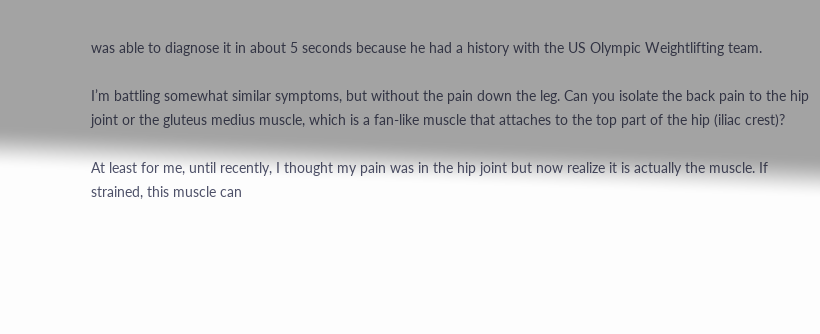was able to diagnose it in about 5 seconds because he had a history with the US Olympic Weightlifting team.

I’m battling somewhat similar symptoms, but without the pain down the leg. Can you isolate the back pain to the hip joint or the gluteus medius muscle, which is a fan-like muscle that attaches to the top part of the hip (iliac crest)?

At least for me, until recently, I thought my pain was in the hip joint but now realize it is actually the muscle. If strained, this muscle can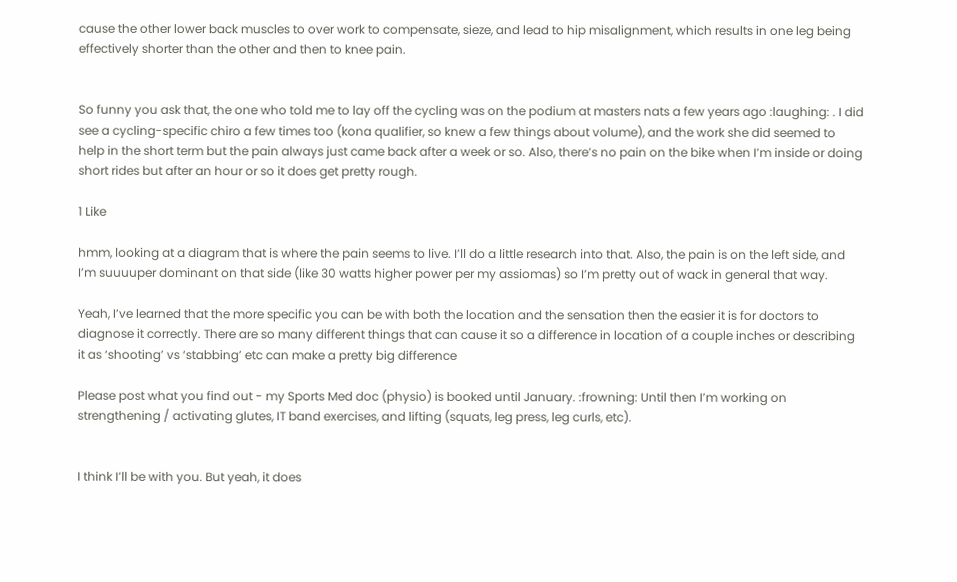cause the other lower back muscles to over work to compensate, sieze, and lead to hip misalignment, which results in one leg being effectively shorter than the other and then to knee pain.


So funny you ask that, the one who told me to lay off the cycling was on the podium at masters nats a few years ago :laughing: . I did see a cycling-specific chiro a few times too (kona qualifier, so knew a few things about volume), and the work she did seemed to help in the short term but the pain always just came back after a week or so. Also, there’s no pain on the bike when I’m inside or doing short rides but after an hour or so it does get pretty rough.

1 Like

hmm, looking at a diagram that is where the pain seems to live. I’ll do a little research into that. Also, the pain is on the left side, and I’m suuuuper dominant on that side (like 30 watts higher power per my assiomas) so I’m pretty out of wack in general that way.

Yeah, I’ve learned that the more specific you can be with both the location and the sensation then the easier it is for doctors to diagnose it correctly. There are so many different things that can cause it so a difference in location of a couple inches or describing it as ‘shooting’ vs ‘stabbing’ etc can make a pretty big difference

Please post what you find out - my Sports Med doc (physio) is booked until January. :frowning: Until then I’m working on strengthening / activating glutes, IT band exercises, and lifting (squats, leg press, leg curls, etc).


I think I’ll be with you. But yeah, it does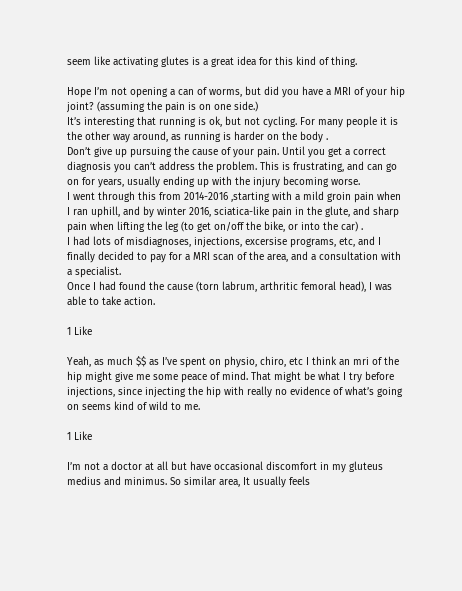seem like activating glutes is a great idea for this kind of thing.

Hope I’m not opening a can of worms, but did you have a MRI of your hip joint? (assuming the pain is on one side.)
It’s interesting that running is ok, but not cycling. For many people it is the other way around, as running is harder on the body .
Don’t give up pursuing the cause of your pain. Until you get a correct diagnosis you can’t address the problem. This is frustrating, and can go on for years, usually ending up with the injury becoming worse.
I went through this from 2014-2016 ,starting with a mild groin pain when I ran uphill, and by winter 2016, sciatica-like pain in the glute, and sharp pain when lifting the leg (to get on/off the bike, or into the car) .
I had lots of misdiagnoses, injections, excersise programs, etc, and I finally decided to pay for a MRI scan of the area, and a consultation with a specialist.
Once I had found the cause (torn labrum, arthritic femoral head), I was able to take action.

1 Like

Yeah, as much $$ as I’ve spent on physio, chiro, etc I think an mri of the hip might give me some peace of mind. That might be what I try before injections, since injecting the hip with really no evidence of what’s going on seems kind of wild to me.

1 Like

I’m not a doctor at all but have occasional discomfort in my gluteus medius and minimus. So similar area, It usually feels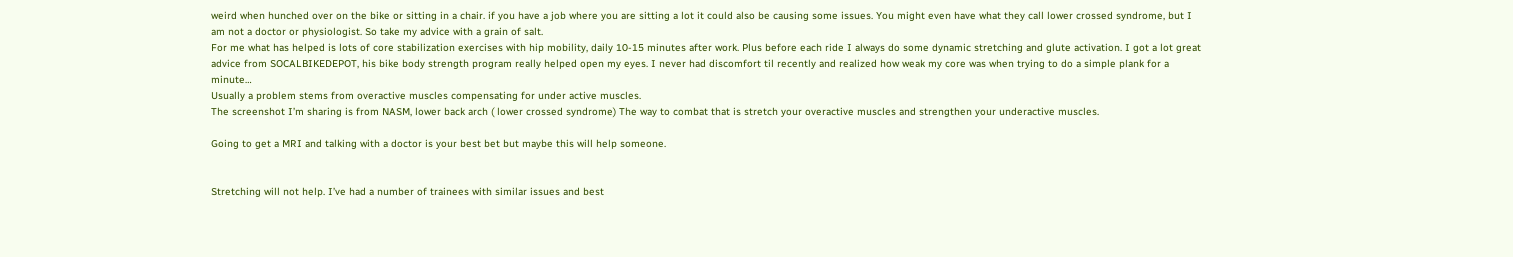weird when hunched over on the bike or sitting in a chair. if you have a job where you are sitting a lot it could also be causing some issues. You might even have what they call lower crossed syndrome, but I am not a doctor or physiologist. So take my advice with a grain of salt.
For me what has helped is lots of core stabilization exercises with hip mobility, daily 10-15 minutes after work. Plus before each ride I always do some dynamic stretching and glute activation. I got a lot great advice from SOCALBIKEDEPOT, his bike body strength program really helped open my eyes. I never had discomfort til recently and realized how weak my core was when trying to do a simple plank for a minute…
Usually a problem stems from overactive muscles compensating for under active muscles.
The screenshot I’m sharing is from NASM, lower back arch ( lower crossed syndrome) The way to combat that is stretch your overactive muscles and strengthen your underactive muscles.

Going to get a MRI and talking with a doctor is your best bet but maybe this will help someone.


Stretching will not help. I’ve had a number of trainees with similar issues and best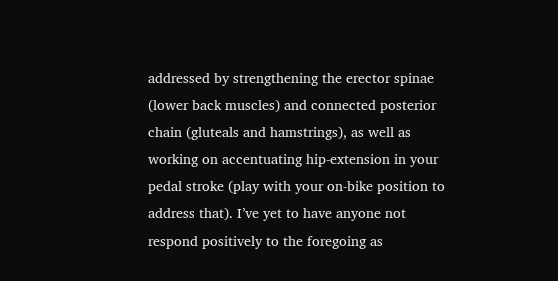addressed by strengthening the erector spinae (lower back muscles) and connected posterior chain (gluteals and hamstrings), as well as working on accentuating hip-extension in your pedal stroke (play with your on-bike position to address that). I’ve yet to have anyone not respond positively to the foregoing as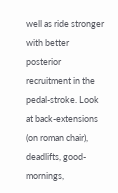well as ride stronger with better posterior recruitment in the pedal-stroke. Look at back-extensions (on roman chair), deadlifts, good-mornings,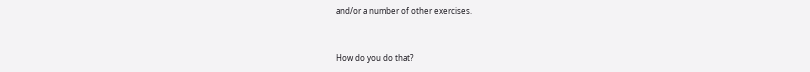and/or a number of other exercises.


How do you do that?